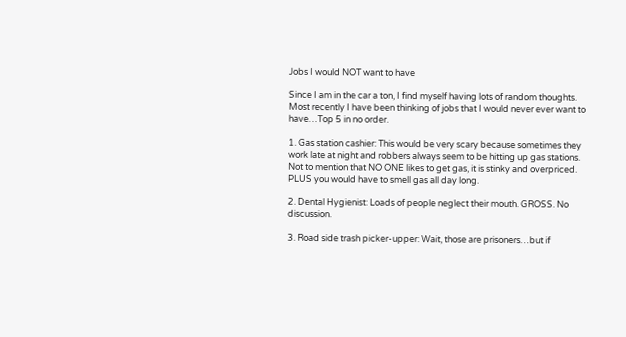Jobs I would NOT want to have

Since I am in the car a ton, I find myself having lots of random thoughts. Most recently I have been thinking of jobs that I would never ever want to have…Top 5 in no order.

1. Gas station cashier: This would be very scary because sometimes they work late at night and robbers always seem to be hitting up gas stations. Not to mention that NO ONE likes to get gas, it is stinky and overpriced. PLUS you would have to smell gas all day long.

2. Dental Hygienist: Loads of people neglect their mouth. GROSS. No discussion.

3. Road side trash picker-upper: Wait, those are prisoners…but if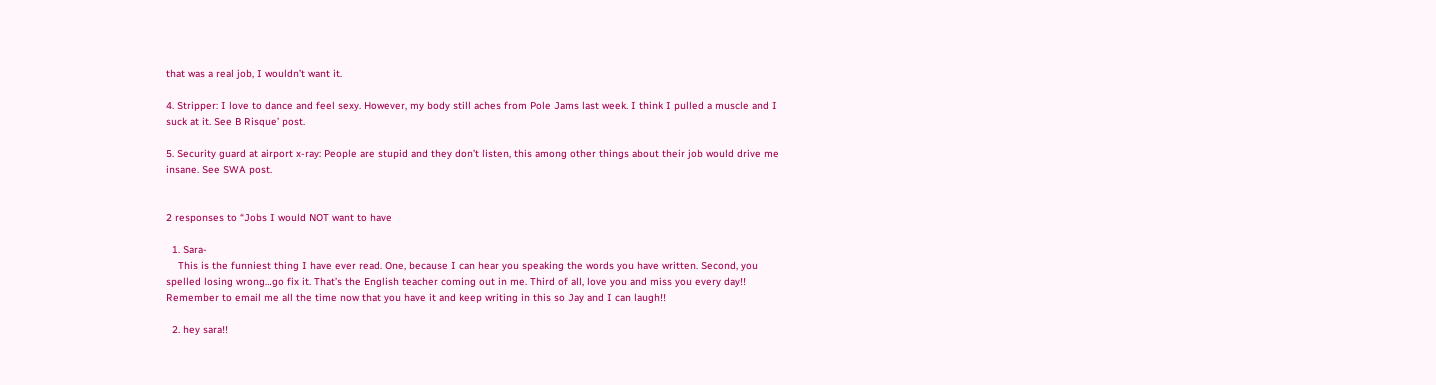that was a real job, I wouldn’t want it.

4. Stripper: I love to dance and feel sexy. However, my body still aches from Pole Jams last week. I think I pulled a muscle and I suck at it. See B Risque’ post.

5. Security guard at airport x-ray: People are stupid and they don’t listen, this among other things about their job would drive me insane. See SWA post.


2 responses to “Jobs I would NOT want to have

  1. Sara-
    This is the funniest thing I have ever read. One, because I can hear you speaking the words you have written. Second, you spelled losing wrong…go fix it. That’s the English teacher coming out in me. Third of all, love you and miss you every day!! Remember to email me all the time now that you have it and keep writing in this so Jay and I can laugh!!

  2. hey sara!!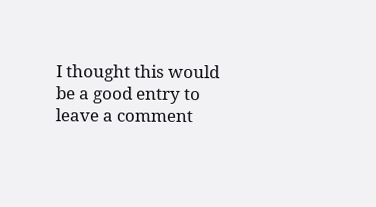I thought this would be a good entry to leave a comment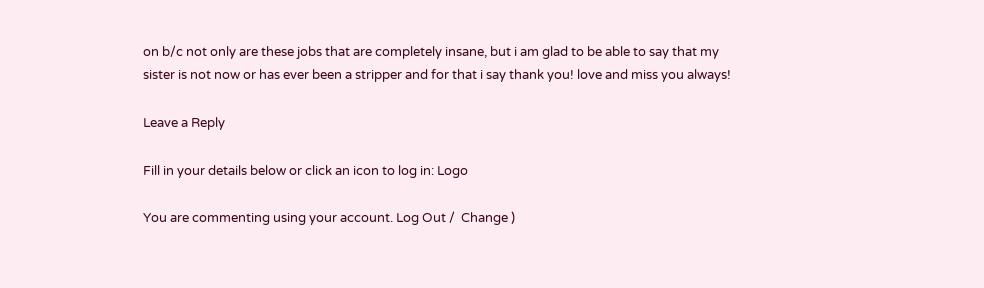on b/c not only are these jobs that are completely insane, but i am glad to be able to say that my sister is not now or has ever been a stripper and for that i say thank you! love and miss you always!

Leave a Reply

Fill in your details below or click an icon to log in: Logo

You are commenting using your account. Log Out /  Change )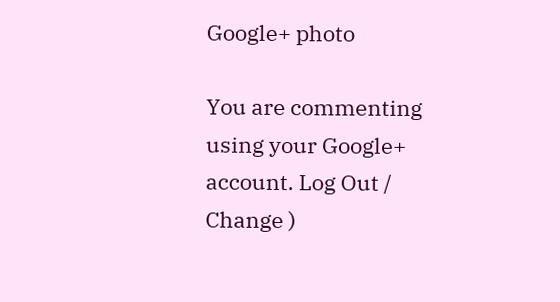Google+ photo

You are commenting using your Google+ account. Log Out /  Change )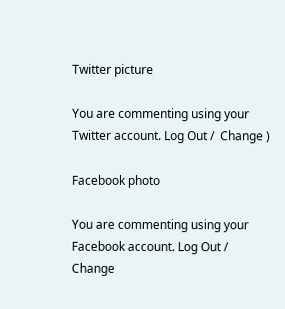Twitter picture

You are commenting using your Twitter account. Log Out /  Change )

Facebook photo

You are commenting using your Facebook account. Log Out /  Change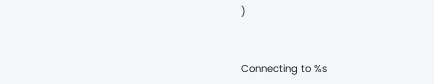)


Connecting to %s